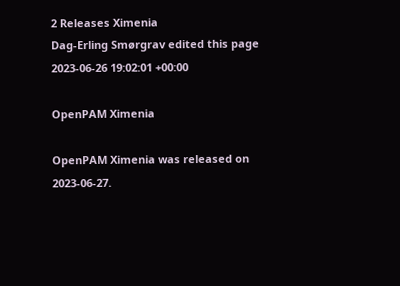2 Releases Ximenia
Dag-Erling Smørgrav edited this page 2023-06-26 19:02:01 +00:00

OpenPAM Ximenia

OpenPAM Ximenia was released on 2023-06-27.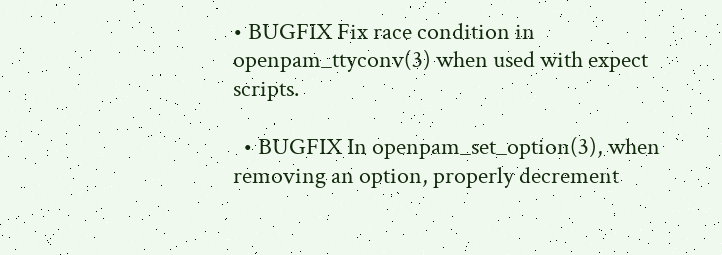• BUGFIX Fix race condition in openpam_ttyconv(3) when used with expect scripts.

  • BUGFIX In openpam_set_option(3), when removing an option, properly decrement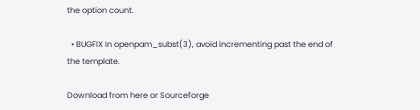the option count.

  • BUGFIX In openpam_subst(3), avoid incrementing past the end of the template.

Download from here or Sourceforge